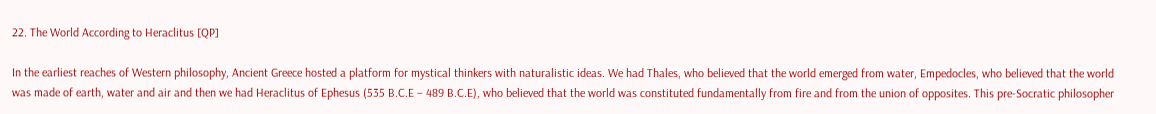22. The World According to Heraclitus [QP]

In the earliest reaches of Western philosophy, Ancient Greece hosted a platform for mystical thinkers with naturalistic ideas. We had Thales, who believed that the world emerged from water, Empedocles, who believed that the world was made of earth, water and air and then we had Heraclitus of Ephesus (535 B.C.E – 489 B.C.E), who believed that the world was constituted fundamentally from fire and from the union of opposites. This pre-Socratic philosopher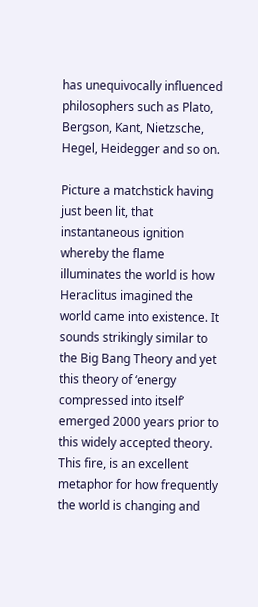has unequivocally influenced philosophers such as Plato, Bergson, Kant, Nietzsche, Hegel, Heidegger and so on.

Picture a matchstick having just been lit, that instantaneous ignition whereby the flame illuminates the world is how Heraclitus imagined the world came into existence. It sounds strikingly similar to the Big Bang Theory and yet this theory of ‘energy compressed into itself’ emerged 2000 years prior to this widely accepted theory. This fire, is an excellent metaphor for how frequently the world is changing and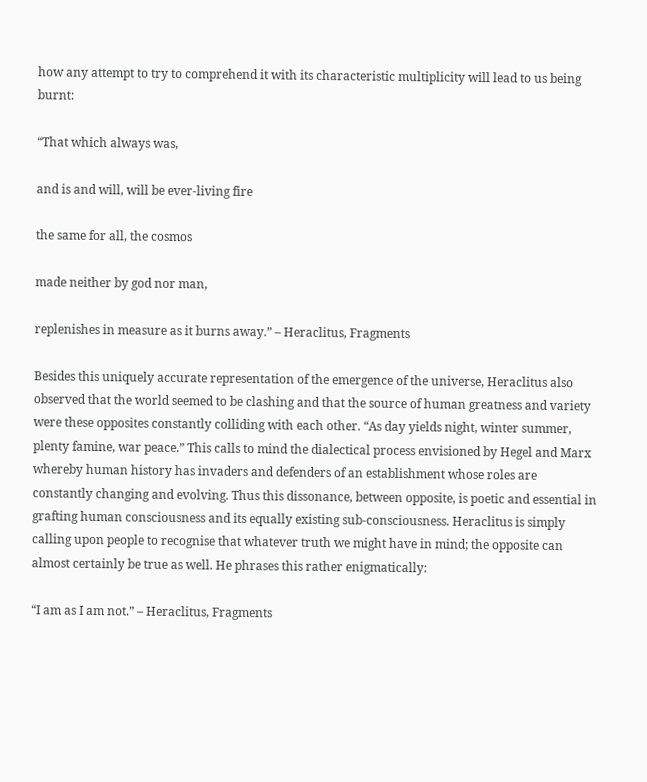how any attempt to try to comprehend it with its characteristic multiplicity will lead to us being burnt:

“That which always was,

and is and will, will be ever-living fire

the same for all, the cosmos

made neither by god nor man,

replenishes in measure as it burns away.” – Heraclitus, Fragments

Besides this uniquely accurate representation of the emergence of the universe, Heraclitus also observed that the world seemed to be clashing and that the source of human greatness and variety were these opposites constantly colliding with each other. “As day yields night, winter summer, plenty famine, war peace.” This calls to mind the dialectical process envisioned by Hegel and Marx whereby human history has invaders and defenders of an establishment whose roles are constantly changing and evolving. Thus this dissonance, between opposite, is poetic and essential in grafting human consciousness and its equally existing sub-consciousness. Heraclitus is simply calling upon people to recognise that whatever truth we might have in mind; the opposite can almost certainly be true as well. He phrases this rather enigmatically:

“I am as I am not.” – Heraclitus, Fragments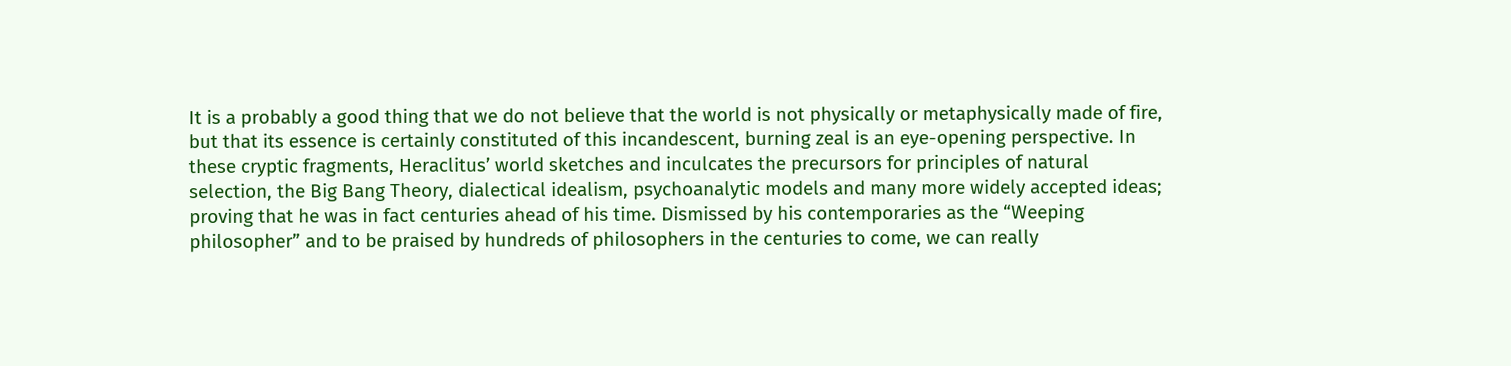It is a probably a good thing that we do not believe that the world is not physically or metaphysically made of fire, but that its essence is certainly constituted of this incandescent, burning zeal is an eye-opening perspective. In these cryptic fragments, Heraclitus’ world sketches and inculcates the precursors for principles of natural selection, the Big Bang Theory, dialectical idealism, psychoanalytic models and many more widely accepted ideas; proving that he was in fact centuries ahead of his time. Dismissed by his contemporaries as the “Weeping philosopher” and to be praised by hundreds of philosophers in the centuries to come, we can really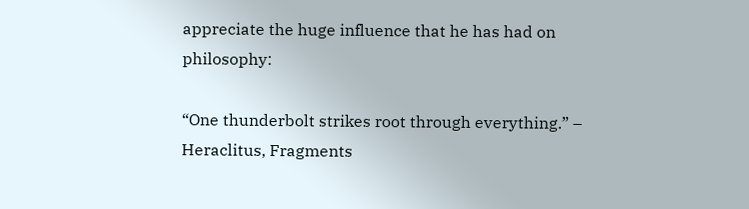appreciate the huge influence that he has had on philosophy:

“One thunderbolt strikes root through everything.” – Heraclitus, Fragments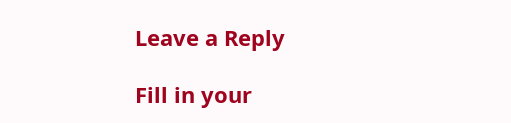Leave a Reply

Fill in your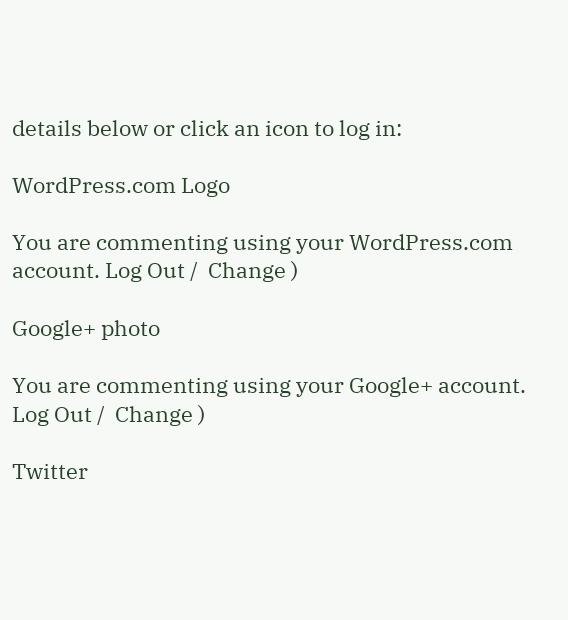details below or click an icon to log in:

WordPress.com Logo

You are commenting using your WordPress.com account. Log Out /  Change )

Google+ photo

You are commenting using your Google+ account. Log Out /  Change )

Twitter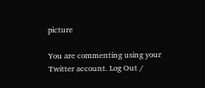picture

You are commenting using your Twitter account. Log Out /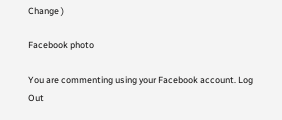Change )

Facebook photo

You are commenting using your Facebook account. Log Out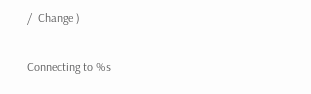/  Change )


Connecting to %s